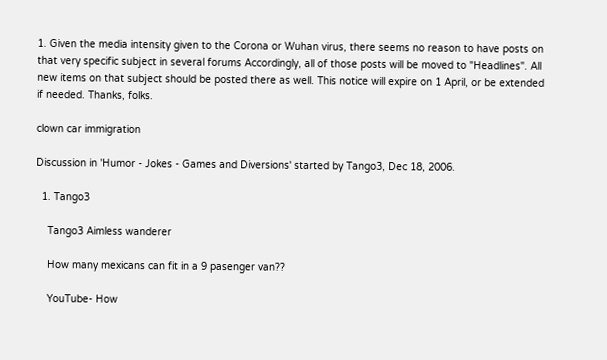1. Given the media intensity given to the Corona or Wuhan virus, there seems no reason to have posts on that very specific subject in several forums Accordingly, all of those posts will be moved to "Headlines". All new items on that subject should be posted there as well. This notice will expire on 1 April, or be extended if needed. Thanks, folks.

clown car immigration

Discussion in 'Humor - Jokes - Games and Diversions' started by Tango3, Dec 18, 2006.

  1. Tango3

    Tango3 Aimless wanderer

    How many mexicans can fit in a 9 pasenger van??

    YouTube- How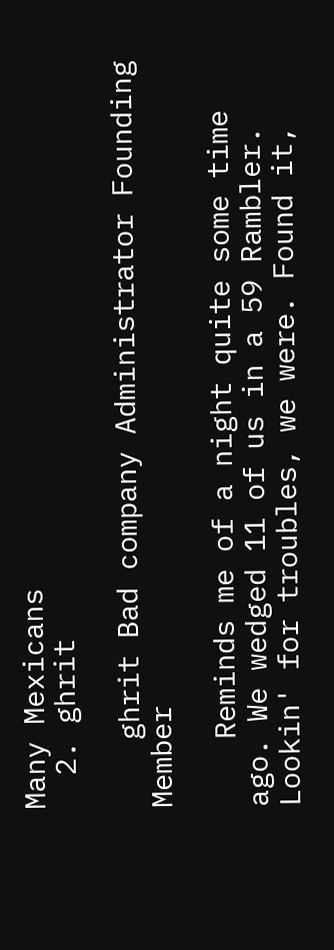Many Mexicans
  2. ghrit

    ghrit Bad company Administrator Founding Member

    Reminds me of a night quite some time ago. We wedged 11 of us in a 59 Rambler. Lookin' for troubles, we were. Found it,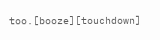too.[booze][touchdown]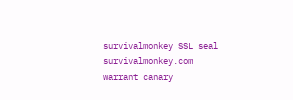survivalmonkey SSL seal        survivalmonkey.com warrant canary